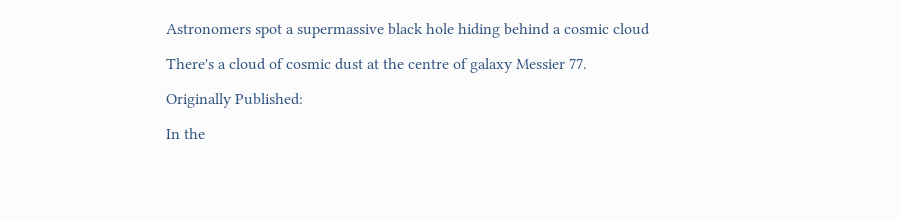Astronomers spot a supermassive black hole hiding behind a cosmic cloud

There's a cloud of cosmic dust at the centre of galaxy Messier 77.

Originally Published:

In the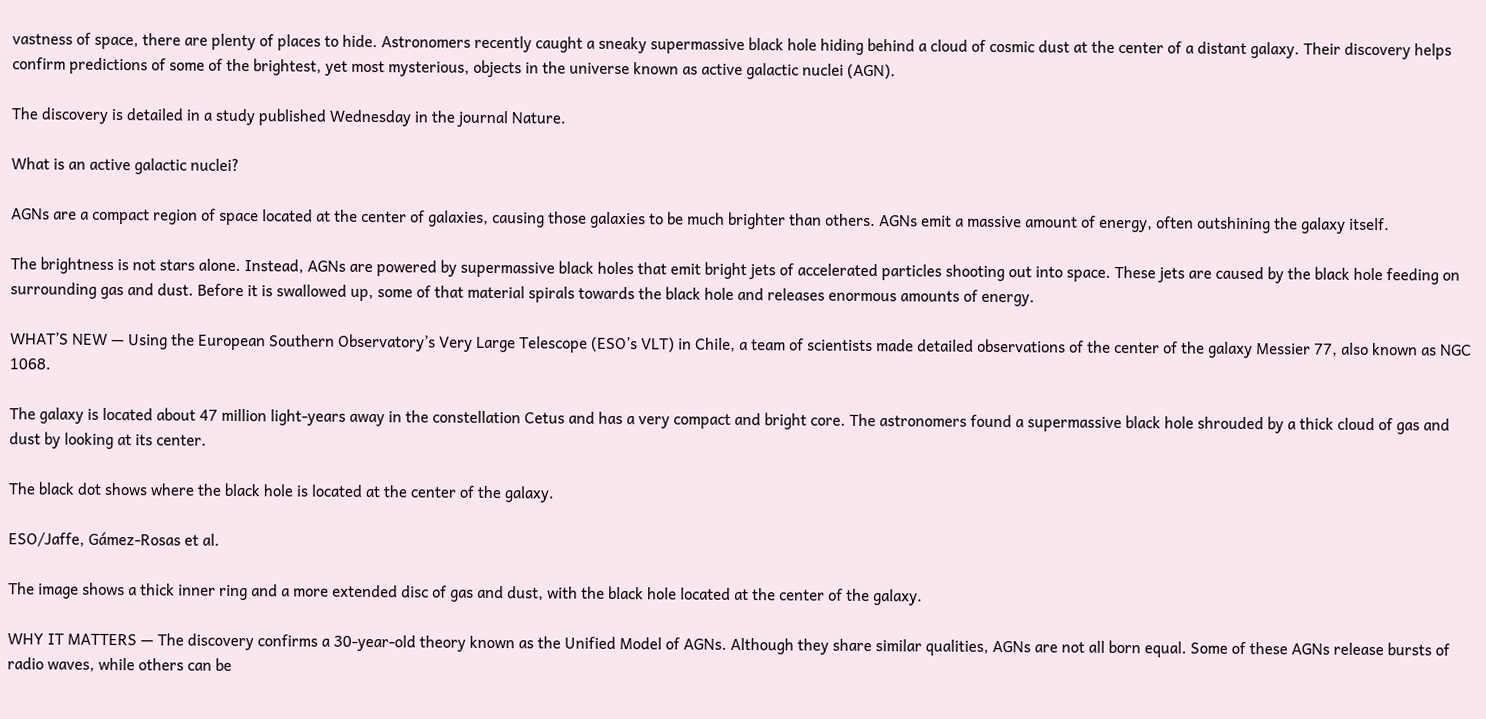vastness of space, there are plenty of places to hide. Astronomers recently caught a sneaky supermassive black hole hiding behind a cloud of cosmic dust at the center of a distant galaxy. Their discovery helps confirm predictions of some of the brightest, yet most mysterious, objects in the universe known as active galactic nuclei (AGN).

The discovery is detailed in a study published Wednesday in the journal Nature.

What is an active galactic nuclei?

AGNs are a compact region of space located at the center of galaxies, causing those galaxies to be much brighter than others. AGNs emit a massive amount of energy, often outshining the galaxy itself.

The brightness is not stars alone. Instead, AGNs are powered by supermassive black holes that emit bright jets of accelerated particles shooting out into space. These jets are caused by the black hole feeding on surrounding gas and dust. Before it is swallowed up, some of that material spirals towards the black hole and releases enormous amounts of energy.

WHAT’S NEW — Using the European Southern Observatory’s Very Large Telescope (ESO’s VLT) in Chile, a team of scientists made detailed observations of the center of the galaxy Messier 77, also known as NGC 1068.

The galaxy is located about 47 million light-years away in the constellation Cetus and has a very compact and bright core. The astronomers found a supermassive black hole shrouded by a thick cloud of gas and dust by looking at its center.

The black dot shows where the black hole is located at the center of the galaxy.

ESO/Jaffe, Gámez-Rosas et al.

The image shows a thick inner ring and a more extended disc of gas and dust, with the black hole located at the center of the galaxy.

WHY IT MATTERS — The discovery confirms a 30-year-old theory known as the Unified Model of AGNs. Although they share similar qualities, AGNs are not all born equal. Some of these AGNs release bursts of radio waves, while others can be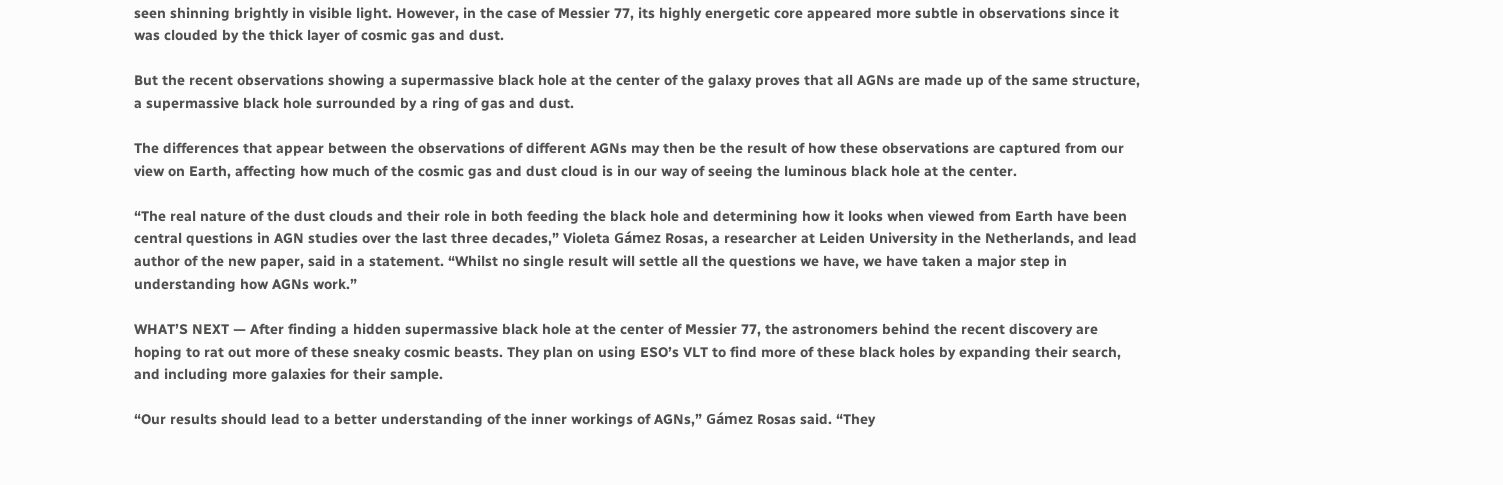seen shinning brightly in visible light. However, in the case of Messier 77, its highly energetic core appeared more subtle in observations since it was clouded by the thick layer of cosmic gas and dust.

But the recent observations showing a supermassive black hole at the center of the galaxy proves that all AGNs are made up of the same structure, a supermassive black hole surrounded by a ring of gas and dust.

The differences that appear between the observations of different AGNs may then be the result of how these observations are captured from our view on Earth, affecting how much of the cosmic gas and dust cloud is in our way of seeing the luminous black hole at the center.

“The real nature of the dust clouds and their role in both feeding the black hole and determining how it looks when viewed from Earth have been central questions in AGN studies over the last three decades,” Violeta Gámez Rosas, a researcher at Leiden University in the Netherlands, and lead author of the new paper, said in a statement. “Whilst no single result will settle all the questions we have, we have taken a major step in understanding how AGNs work.”

WHAT’S NEXT — After finding a hidden supermassive black hole at the center of Messier 77, the astronomers behind the recent discovery are hoping to rat out more of these sneaky cosmic beasts. They plan on using ESO’s VLT to find more of these black holes by expanding their search, and including more galaxies for their sample.

“Our results should lead to a better understanding of the inner workings of AGNs,” Gámez Rosas said. “They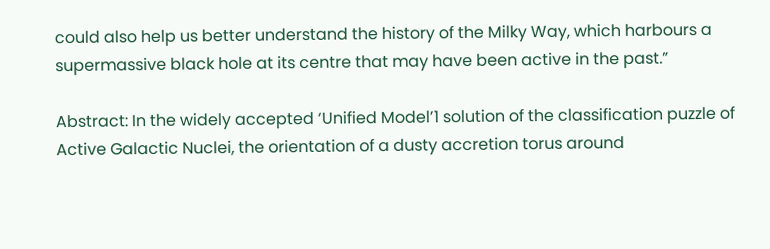could also help us better understand the history of the Milky Way, which harbours a supermassive black hole at its centre that may have been active in the past.”

Abstract: In the widely accepted ‘Unified Model’1 solution of the classification puzzle of Active Galactic Nuclei, the orientation of a dusty accretion torus around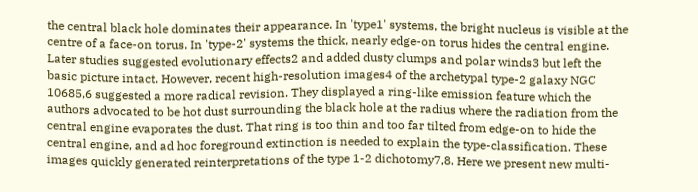the central black hole dominates their appearance. In 'type1' systems, the bright nucleus is visible at the centre of a face-on torus. In 'type-2' systems the thick, nearly edge-on torus hides the central engine. Later studies suggested evolutionary effects2 and added dusty clumps and polar winds3 but left the basic picture intact. However, recent high-resolution images4 of the archetypal type-2 galaxy NGC 10685,6 suggested a more radical revision. They displayed a ring-like emission feature which the authors advocated to be hot dust surrounding the black hole at the radius where the radiation from the central engine evaporates the dust. That ring is too thin and too far tilted from edge-on to hide the central engine, and ad hoc foreground extinction is needed to explain the type-classification. These images quickly generated reinterpretations of the type 1-2 dichotomy7,8. Here we present new multi-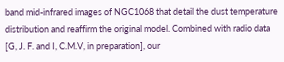band mid-infrared images of NGC1068 that detail the dust temperature distribution and reaffirm the original model. Combined with radio data [G, J. F. and I, C.M.V, in preparation], our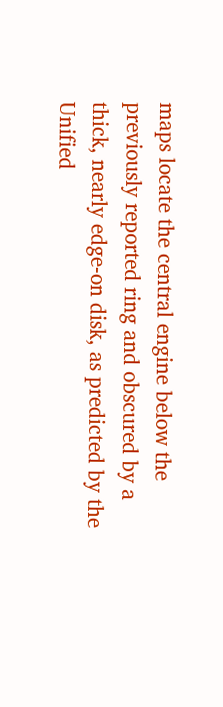maps locate the central engine below the previously reported ring and obscured by a thick, nearly edge-on disk, as predicted by the Unified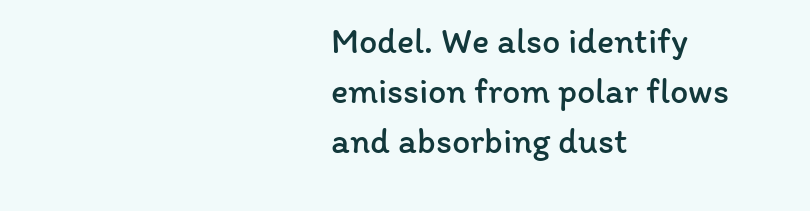Model. We also identify emission from polar flows and absorbing dust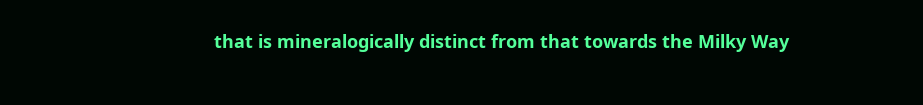that is mineralogically distinct from that towards the Milky Way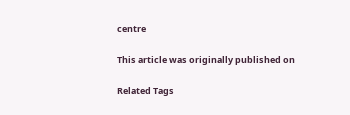centre

This article was originally published on

Related Tags